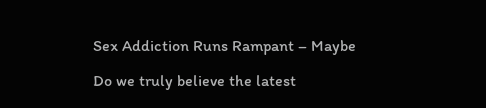Sex Addiction Runs Rampant – Maybe

Do we truly believe the latest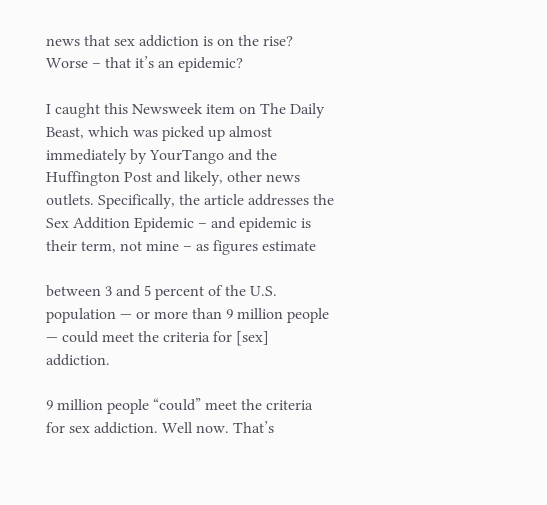news that sex addiction is on the rise? Worse – that it’s an epidemic?

I caught this Newsweek item on The Daily Beast, which was picked up almost immediately by YourTango and the Huffington Post and likely, other news outlets. Specifically, the article addresses the Sex Addition Epidemic – and epidemic is their term, not mine – as figures estimate

between 3 and 5 percent of the U.S. population — or more than 9 million people — could meet the criteria for [sex] addiction.

9 million people “could” meet the criteria for sex addiction. Well now. That’s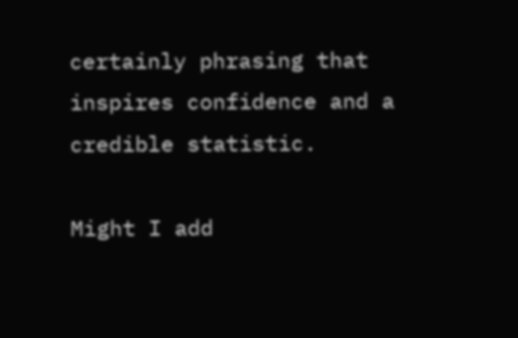certainly phrasing that inspires confidence and a credible statistic.

Might I add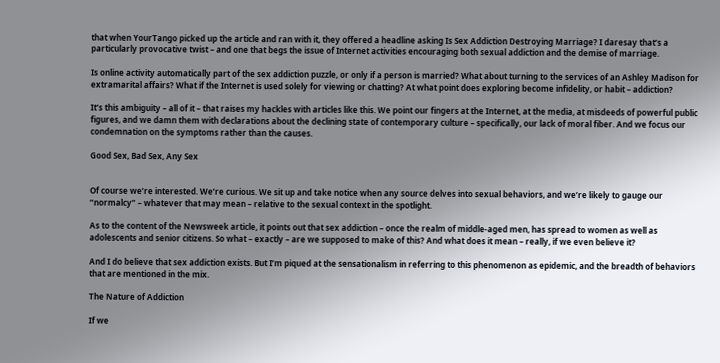that when YourTango picked up the article and ran with it, they offered a headline asking Is Sex Addiction Destroying Marriage? I daresay that’s a particularly provocative twist – and one that begs the issue of Internet activities encouraging both sexual addiction and the demise of marriage.

Is online activity automatically part of the sex addiction puzzle, or only if a person is married? What about turning to the services of an Ashley Madison for extramarital affairs? What if the Internet is used solely for viewing or chatting? At what point does exploring become infidelity, or habit – addiction?

It’s this ambiguity – all of it – that raises my hackles with articles like this. We point our fingers at the Internet, at the media, at misdeeds of powerful public figures, and we damn them with declarations about the declining state of contemporary culture – specifically, our lack of moral fiber. And we focus our condemnation on the symptoms rather than the causes.

Good Sex, Bad Sex, Any Sex


Of course we’re interested. We’re curious. We sit up and take notice when any source delves into sexual behaviors, and we’re likely to gauge our “normalcy” – whatever that may mean – relative to the sexual context in the spotlight.

As to the content of the Newsweek article, it points out that sex addiction – once the realm of middle-aged men, has spread to women as well as adolescents and senior citizens. So what – exactly – are we supposed to make of this? And what does it mean – really, if we even believe it?

And I do believe that sex addiction exists. But I’m piqued at the sensationalism in referring to this phenomenon as epidemic, and the breadth of behaviors that are mentioned in the mix.

The Nature of Addiction

If we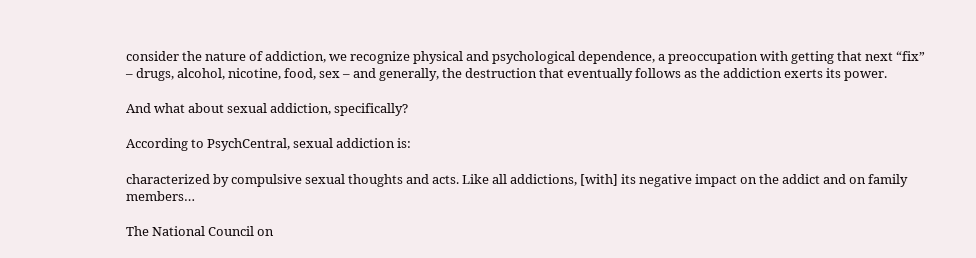consider the nature of addiction, we recognize physical and psychological dependence, a preoccupation with getting that next “fix” – drugs, alcohol, nicotine, food, sex – and generally, the destruction that eventually follows as the addiction exerts its power.

And what about sexual addiction, specifically?

According to PsychCentral, sexual addiction is:

characterized by compulsive sexual thoughts and acts. Like all addictions, [with] its negative impact on the addict and on family members…

The National Council on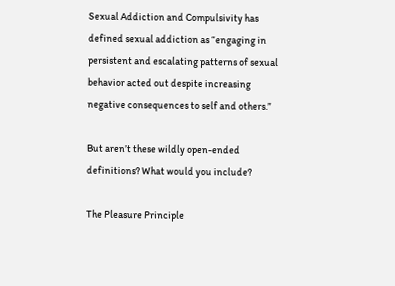Sexual Addiction and Compulsivity has defined sexual addiction as “engaging in persistent and escalating patterns of sexual behavior acted out despite increasing negative consequences to self and others.”

But aren’t these wildly open-ended definitions? What would you include?

The Pleasure Principle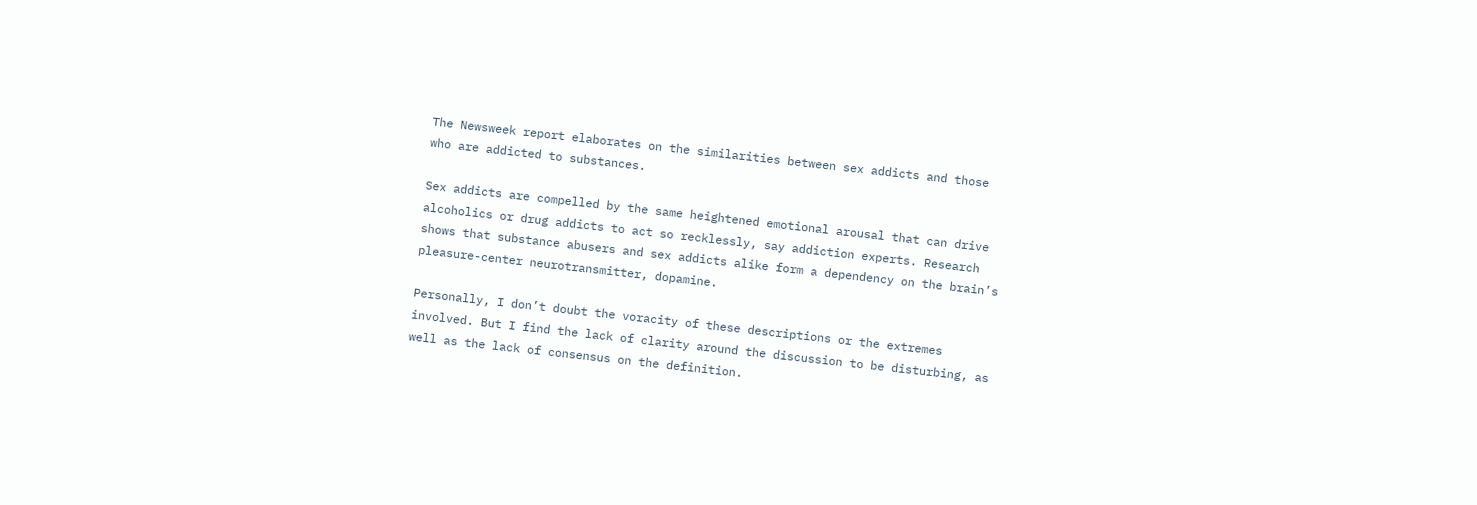The Newsweek report elaborates on the similarities between sex addicts and those who are addicted to substances.

Sex addicts are compelled by the same heightened emotional arousal that can drive alcoholics or drug addicts to act so recklessly, say addiction experts. Research shows that substance abusers and sex addicts alike form a dependency on the brain’s pleasure-center neurotransmitter, dopamine.

Personally, I don’t doubt the voracity of these descriptions or the extremes involved. But I find the lack of clarity around the discussion to be disturbing, as well as the lack of consensus on the definition.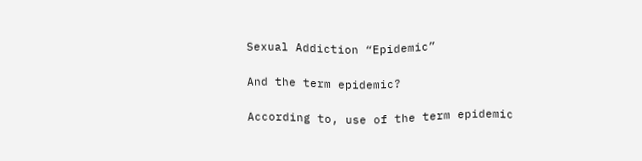Sexual Addiction “Epidemic”

And the term epidemic?

According to, use of the term epidemic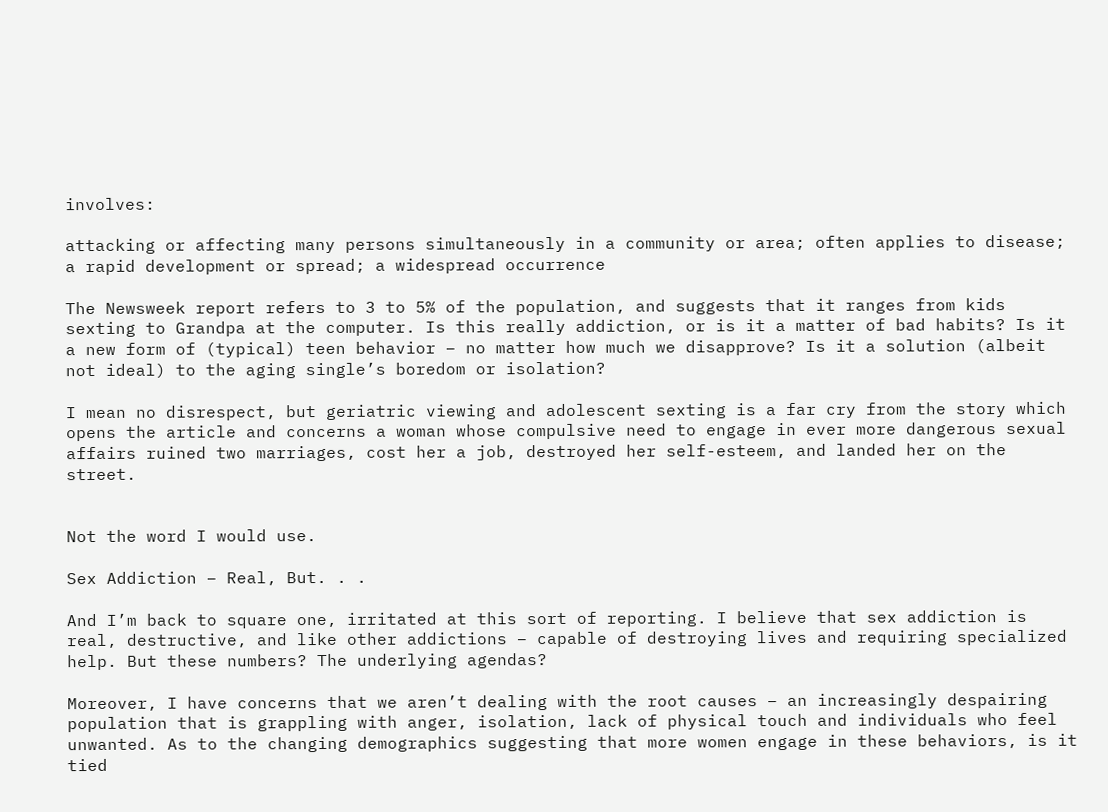involves:

attacking or affecting many persons simultaneously in a community or area; often applies to disease; a rapid development or spread; a widespread occurrence

The Newsweek report refers to 3 to 5% of the population, and suggests that it ranges from kids sexting to Grandpa at the computer. Is this really addiction, or is it a matter of bad habits? Is it a new form of (typical) teen behavior – no matter how much we disapprove? Is it a solution (albeit not ideal) to the aging single’s boredom or isolation?

I mean no disrespect, but geriatric viewing and adolescent sexting is a far cry from the story which opens the article and concerns a woman whose compulsive need to engage in ever more dangerous sexual affairs ruined two marriages, cost her a job, destroyed her self-esteem, and landed her on the street.


Not the word I would use.

Sex Addiction – Real, But. . .

And I’m back to square one, irritated at this sort of reporting. I believe that sex addiction is real, destructive, and like other addictions – capable of destroying lives and requiring specialized help. But these numbers? The underlying agendas?

Moreover, I have concerns that we aren’t dealing with the root causes – an increasingly despairing population that is grappling with anger, isolation, lack of physical touch and individuals who feel unwanted. As to the changing demographics suggesting that more women engage in these behaviors, is it tied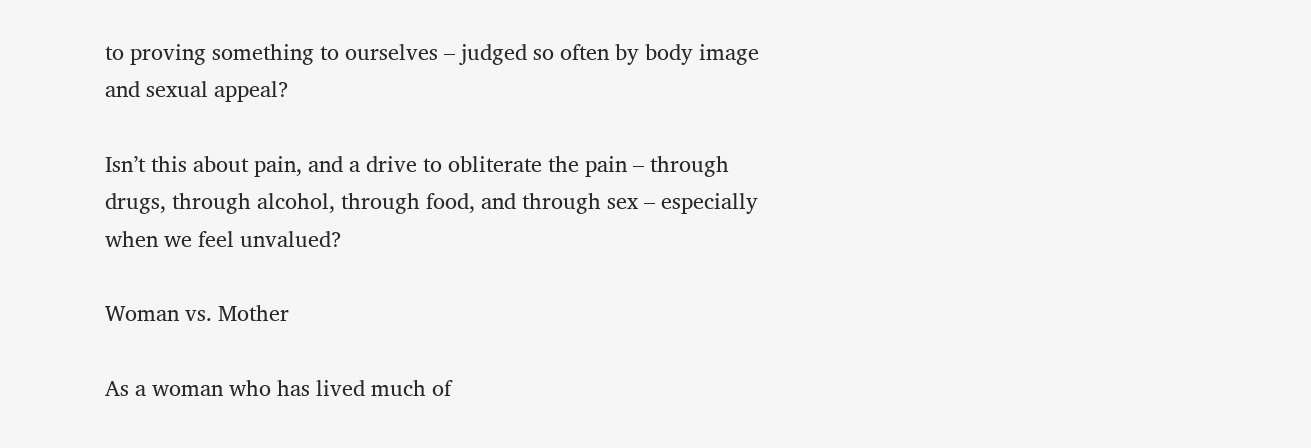to proving something to ourselves – judged so often by body image and sexual appeal?

Isn’t this about pain, and a drive to obliterate the pain – through drugs, through alcohol, through food, and through sex – especially when we feel unvalued?

Woman vs. Mother

As a woman who has lived much of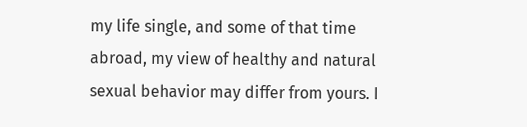my life single, and some of that time abroad, my view of healthy and natural sexual behavior may differ from yours. I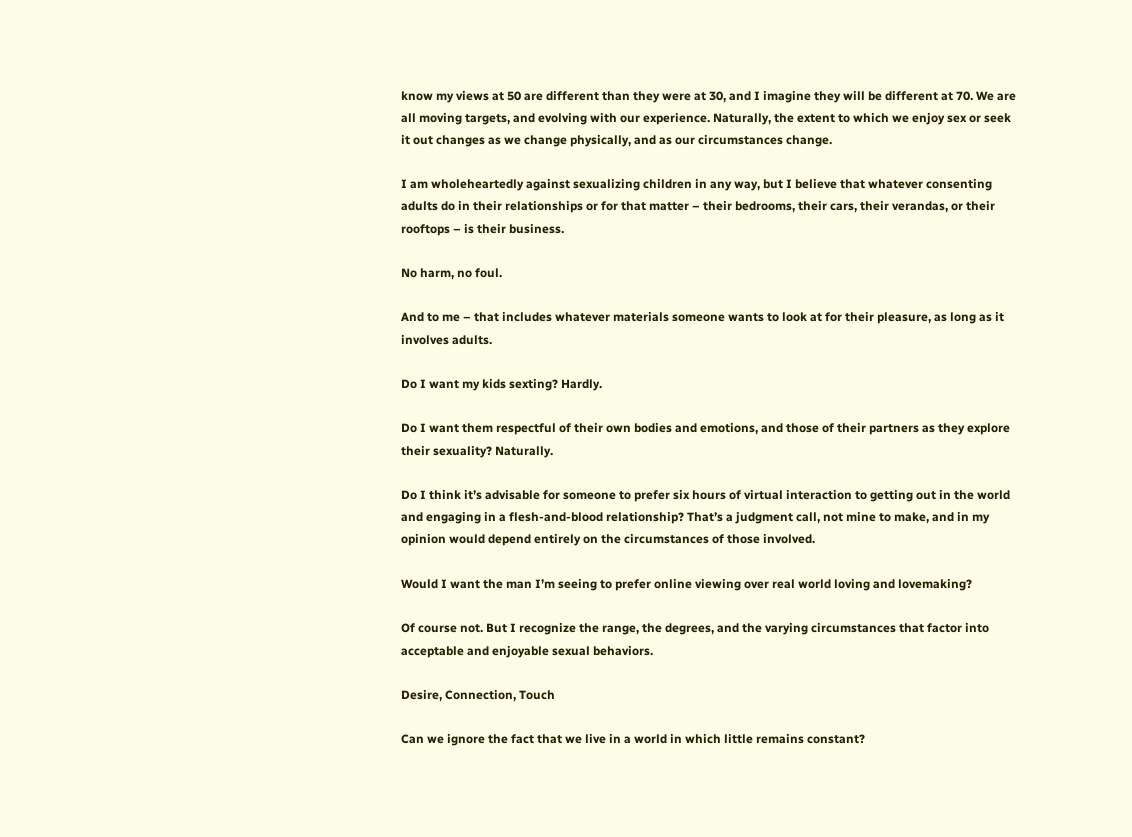know my views at 50 are different than they were at 30, and I imagine they will be different at 70. We are all moving targets, and evolving with our experience. Naturally, the extent to which we enjoy sex or seek it out changes as we change physically, and as our circumstances change.

I am wholeheartedly against sexualizing children in any way, but I believe that whatever consenting adults do in their relationships or for that matter – their bedrooms, their cars, their verandas, or their rooftops – is their business.

No harm, no foul.

And to me – that includes whatever materials someone wants to look at for their pleasure, as long as it involves adults.

Do I want my kids sexting? Hardly.

Do I want them respectful of their own bodies and emotions, and those of their partners as they explore their sexuality? Naturally.

Do I think it’s advisable for someone to prefer six hours of virtual interaction to getting out in the world and engaging in a flesh-and-blood relationship? That’s a judgment call, not mine to make, and in my opinion would depend entirely on the circumstances of those involved.

Would I want the man I’m seeing to prefer online viewing over real world loving and lovemaking?

Of course not. But I recognize the range, the degrees, and the varying circumstances that factor into acceptable and enjoyable sexual behaviors.

Desire, Connection, Touch

Can we ignore the fact that we live in a world in which little remains constant?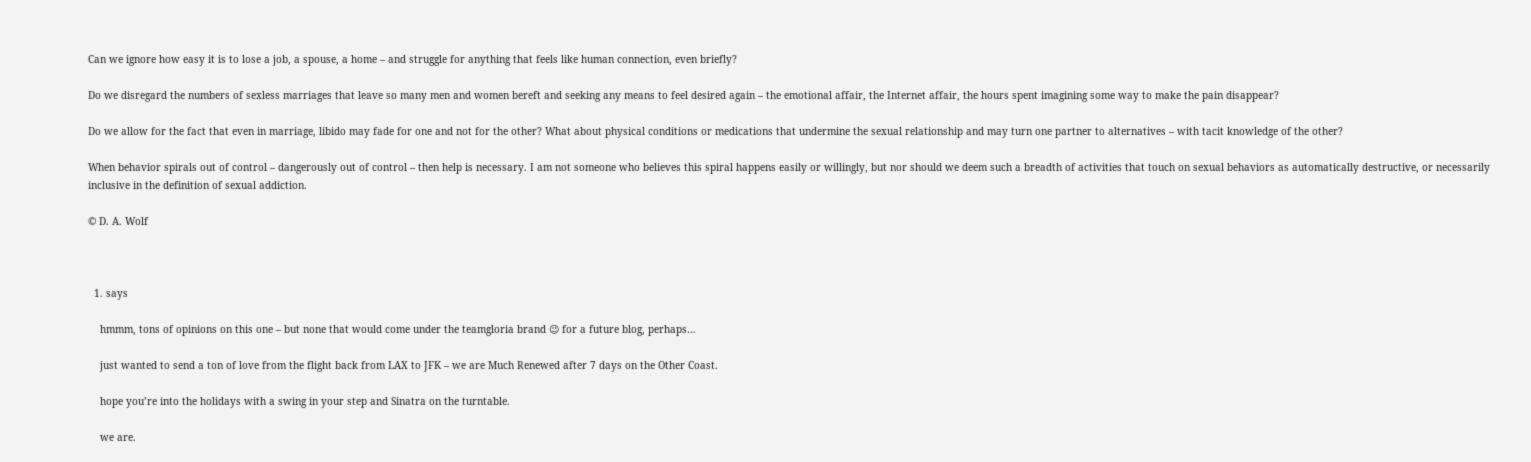Can we ignore how easy it is to lose a job, a spouse, a home – and struggle for anything that feels like human connection, even briefly?

Do we disregard the numbers of sexless marriages that leave so many men and women bereft and seeking any means to feel desired again – the emotional affair, the Internet affair, the hours spent imagining some way to make the pain disappear?

Do we allow for the fact that even in marriage, libido may fade for one and not for the other? What about physical conditions or medications that undermine the sexual relationship and may turn one partner to alternatives – with tacit knowledge of the other?

When behavior spirals out of control – dangerously out of control – then help is necessary. I am not someone who believes this spiral happens easily or willingly, but nor should we deem such a breadth of activities that touch on sexual behaviors as automatically destructive, or necessarily inclusive in the definition of sexual addiction.

© D. A. Wolf



  1. says

    hmmm, tons of opinions on this one – but none that would come under the teamgloria brand 😉 for a future blog, perhaps…

    just wanted to send a ton of love from the flight back from LAX to JFK – we are Much Renewed after 7 days on the Other Coast.

    hope you’re into the holidays with a swing in your step and Sinatra on the turntable.

    we are.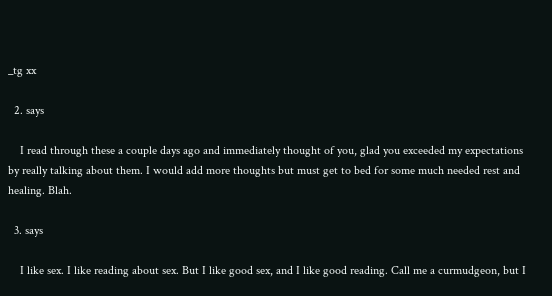_tg xx

  2. says

    I read through these a couple days ago and immediately thought of you, glad you exceeded my expectations by really talking about them. I would add more thoughts but must get to bed for some much needed rest and healing. Blah.

  3. says

    I like sex. I like reading about sex. But I like good sex, and I like good reading. Call me a curmudgeon, but I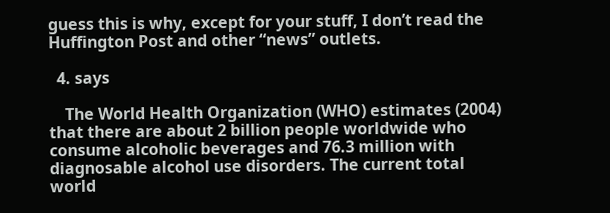guess this is why, except for your stuff, I don’t read the Huffington Post and other “news” outlets.

  4. says

    The World Health Organization (WHO) estimates (2004) that there are about 2 billion people worldwide who consume alcoholic beverages and 76.3 million with diagnosable alcohol use disorders. The current total world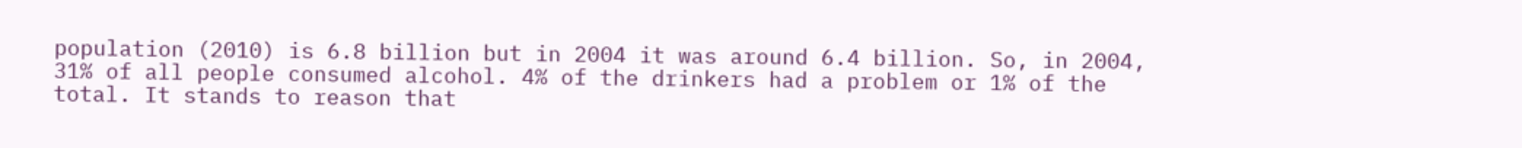population (2010) is 6.8 billion but in 2004 it was around 6.4 billion. So, in 2004, 31% of all people consumed alcohol. 4% of the drinkers had a problem or 1% of the total. It stands to reason that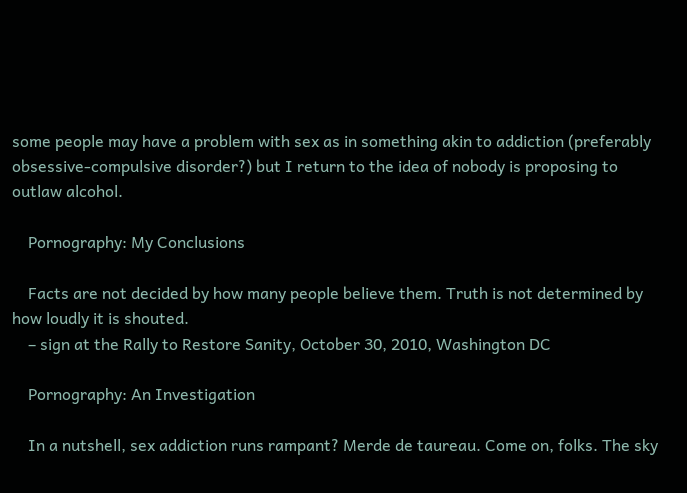some people may have a problem with sex as in something akin to addiction (preferably obsessive-compulsive disorder?) but I return to the idea of nobody is proposing to outlaw alcohol.

    Pornography: My Conclusions

    Facts are not decided by how many people believe them. Truth is not determined by how loudly it is shouted.
    – sign at the Rally to Restore Sanity, October 30, 2010, Washington DC

    Pornography: An Investigation

    In a nutshell, sex addiction runs rampant? Merde de taureau. Come on, folks. The sky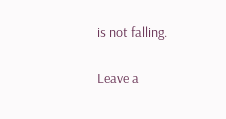is not falling.

Leave a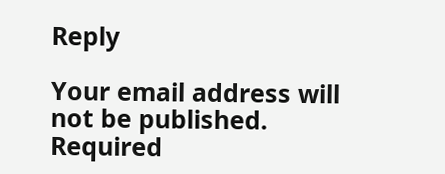Reply

Your email address will not be published. Required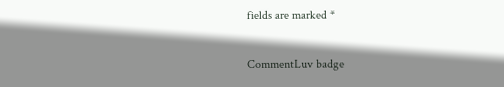fields are marked *

CommentLuv badge